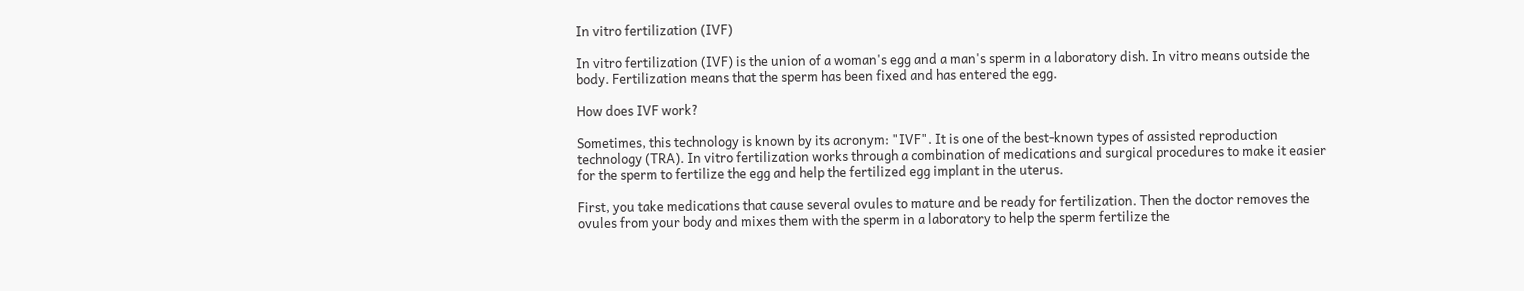In vitro fertilization (IVF)

In vitro fertilization (IVF) is the union of a woman's egg and a man's sperm in a laboratory dish. In vitro means outside the body. Fertilization means that the sperm has been fixed and has entered the egg.

How does IVF work?

Sometimes, this technology is known by its acronym: "IVF". It is one of the best-known types of assisted reproduction technology (TRA). In vitro fertilization works through a combination of medications and surgical procedures to make it easier for the sperm to fertilize the egg and help the fertilized egg implant in the uterus.

First, you take medications that cause several ovules to mature and be ready for fertilization. Then the doctor removes the ovules from your body and mixes them with the sperm in a laboratory to help the sperm fertilize the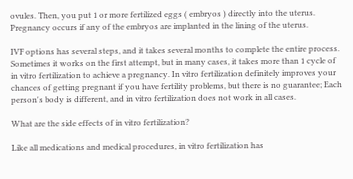ovules. Then, you put 1 or more fertilized eggs ( embryos ) directly into the uterus. Pregnancy occurs if any of the embryos are implanted in the lining of the uterus.

IVF options has several steps, and it takes several months to complete the entire process. Sometimes it works on the first attempt, but in many cases, it takes more than 1 cycle of in vitro fertilization to achieve a pregnancy. In vitro fertilization definitely improves your chances of getting pregnant if you have fertility problems, but there is no guarantee; Each person's body is different, and in vitro fertilization does not work in all cases.

What are the side effects of in vitro fertilization?

Like all medications and medical procedures, in vitro fertilization has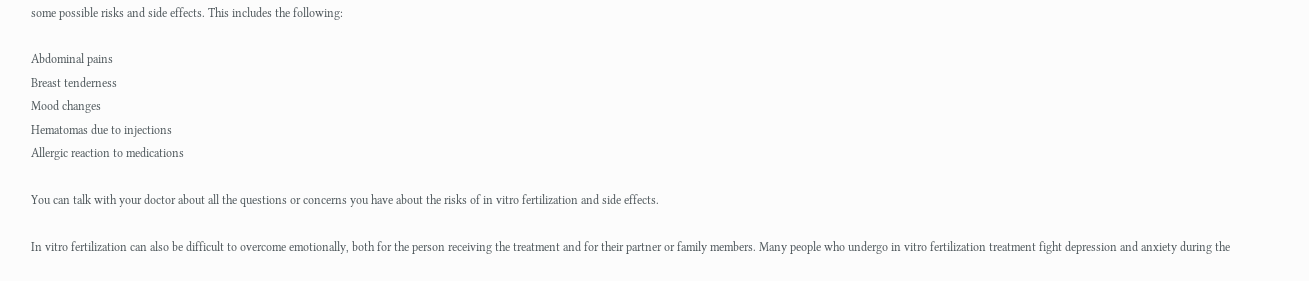some possible risks and side effects. This includes the following:

Abdominal pains
Breast tenderness
Mood changes
Hematomas due to injections
Allergic reaction to medications

You can talk with your doctor about all the questions or concerns you have about the risks of in vitro fertilization and side effects.

In vitro fertilization can also be difficult to overcome emotionally, both for the person receiving the treatment and for their partner or family members. Many people who undergo in vitro fertilization treatment fight depression and anxiety during the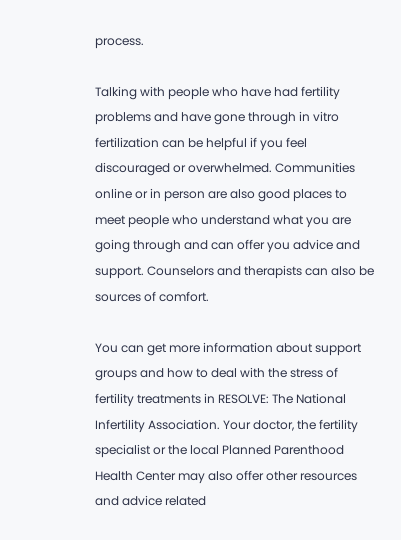process.

Talking with people who have had fertility problems and have gone through in vitro fertilization can be helpful if you feel discouraged or overwhelmed. Communities online or in person are also good places to meet people who understand what you are going through and can offer you advice and support. Counselors and therapists can also be sources of comfort.

You can get more information about support groups and how to deal with the stress of fertility treatments in RESOLVE: The National Infertility Association. Your doctor, the fertility specialist or the local Planned Parenthood Health Center may also offer other resources and advice related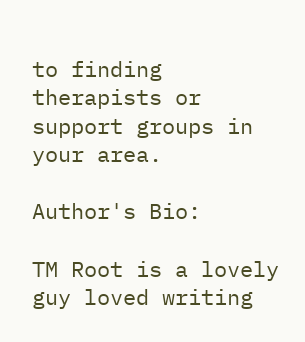to finding therapists or support groups in your area.

Author's Bio:

TM Root is a lovely guy loved writing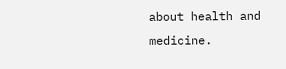about health and medicine.